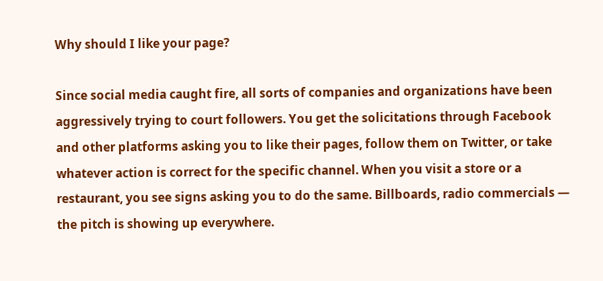Why should I like your page?

Since social media caught fire, all sorts of companies and organizations have been aggressively trying to court followers. You get the solicitations through Facebook and other platforms asking you to like their pages, follow them on Twitter, or take whatever action is correct for the specific channel. When you visit a store or a restaurant, you see signs asking you to do the same. Billboards, radio commercials — the pitch is showing up everywhere.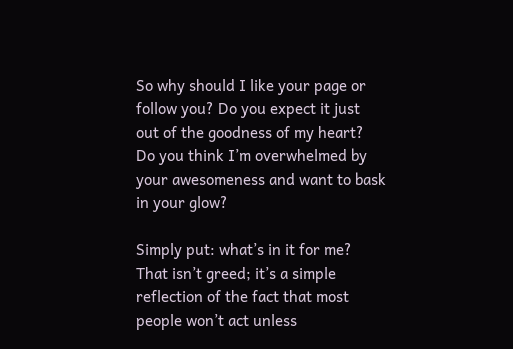So why should I like your page or follow you? Do you expect it just out of the goodness of my heart? Do you think I’m overwhelmed by your awesomeness and want to bask in your glow?

Simply put: what’s in it for me? That isn’t greed; it’s a simple reflection of the fact that most people won’t act unless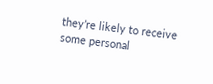they’re likely to receive some personal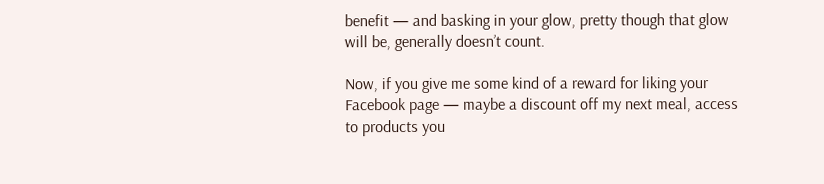benefit — and basking in your glow, pretty though that glow will be, generally doesn’t count.

Now, if you give me some kind of a reward for liking your Facebook page — maybe a discount off my next meal, access to products you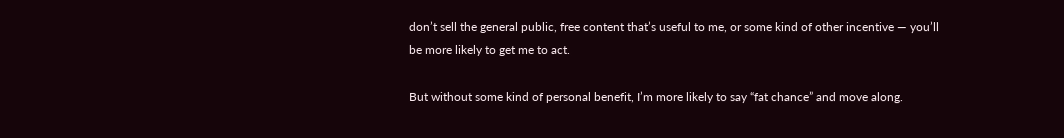don’t sell the general public, free content that’s useful to me, or some kind of other incentive — you’ll be more likely to get me to act.

But without some kind of personal benefit, I’m more likely to say “fat chance” and move along.